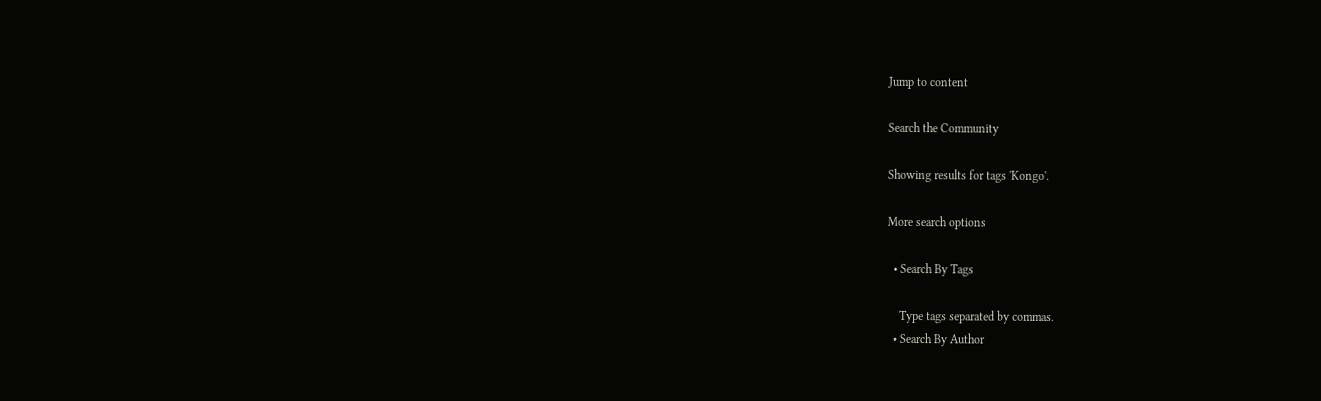Jump to content

Search the Community

Showing results for tags 'Kongo'.

More search options

  • Search By Tags

    Type tags separated by commas.
  • Search By Author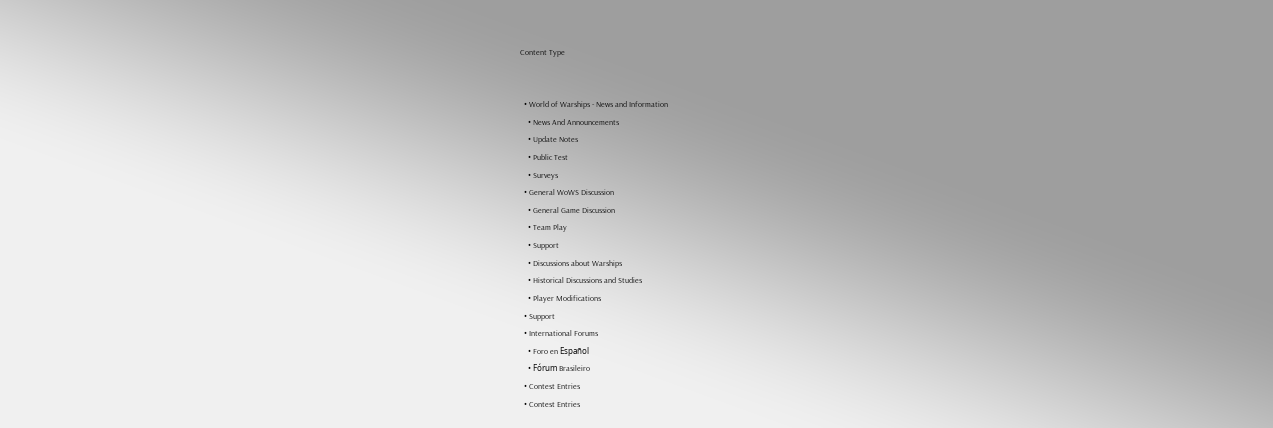Content Type


  • World of Warships - News and Information
    • News And Announcements
    • Update Notes
    • Public Test
    • Surveys
  • General WoWS Discussion
    • General Game Discussion
    • Team Play
    • Support
    • Discussions about Warships
    • Historical Discussions and Studies
    • Player Modifications
  • Support
  • International Forums
    • Foro en Español
    • Fórum Brasileiro
  • Contest Entries
  • Contest Entries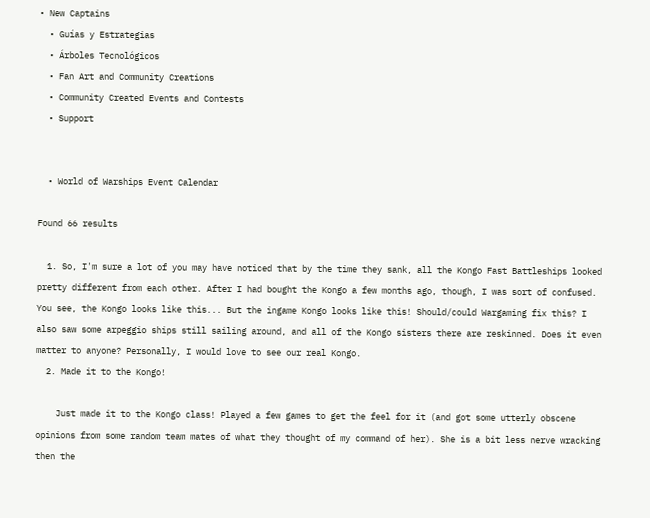• New Captains
  • Guías y Estrategias
  • Árboles Tecnológicos
  • Fan Art and Community Creations
  • Community Created Events and Contests
  • Support


  • World of Warships Event Calendar

Found 66 results

  1. So, I'm sure a lot of you may have noticed that by the time they sank, all the Kongo Fast Battleships looked pretty different from each other. After I had bought the Kongo a few months ago, though, I was sort of confused. You see, the Kongo looks like this... But the ingame Kongo looks like this! Should/could Wargaming fix this? I also saw some arpeggio ships still sailing around, and all of the Kongo sisters there are reskinned. Does it even matter to anyone? Personally, I would love to see our real Kongo.
  2. Made it to the Kongo!

    Just made it to the Kongo class! Played a few games to get the feel for it (and got some utterly obscene opinions from some random team mates of what they thought of my command of her). She is a bit less nerve wracking then the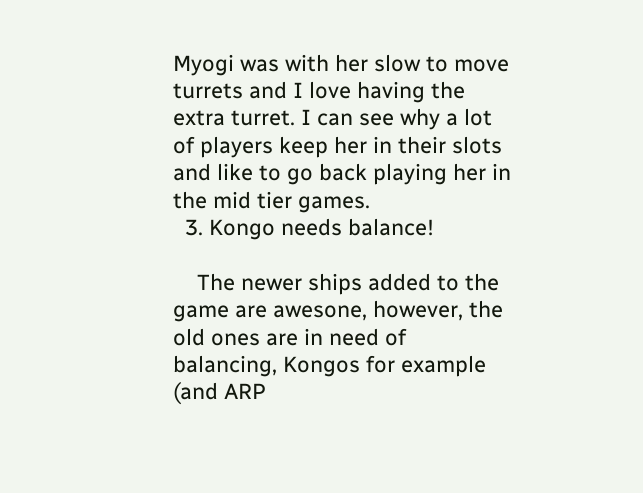Myogi was with her slow to move turrets and I love having the extra turret. I can see why a lot of players keep her in their slots and like to go back playing her in the mid tier games.
  3. Kongo needs balance!

    The newer ships added to the game are awesone, however, the old ones are in need of balancing, Kongos for example (and ARP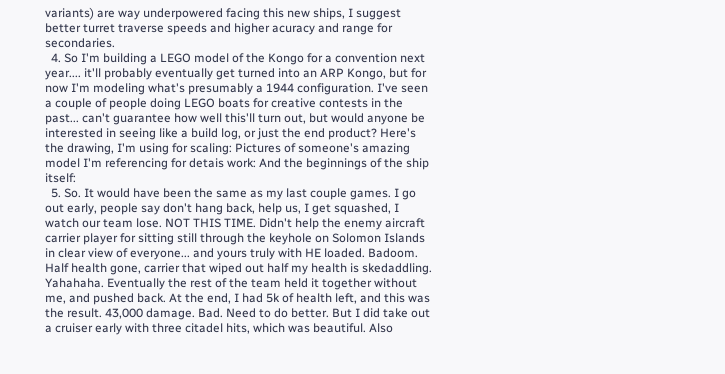variants) are way underpowered facing this new ships, I suggest better turret traverse speeds and higher acuracy and range for secondaries.
  4. So I'm building a LEGO model of the Kongo for a convention next year.... it'll probably eventually get turned into an ARP Kongo, but for now I'm modeling what's presumably a 1944 configuration. I've seen a couple of people doing LEGO boats for creative contests in the past... can't guarantee how well this'll turn out, but would anyone be interested in seeing like a build log, or just the end product? Here's the drawing, I'm using for scaling: Pictures of someone's amazing model I'm referencing for detais work: And the beginnings of the ship itself:
  5. So. It would have been the same as my last couple games. I go out early, people say don't hang back, help us, I get squashed, I watch our team lose. NOT THIS TIME. Didn't help the enemy aircraft carrier player for sitting still through the keyhole on Solomon Islands in clear view of everyone... and yours truly with HE loaded. Badoom. Half health gone, carrier that wiped out half my health is skedaddling. Yahahaha. Eventually the rest of the team held it together without me, and pushed back. At the end, I had 5k of health left, and this was the result. 43,000 damage. Bad. Need to do better. But I did take out a cruiser early with three citadel hits, which was beautiful. Also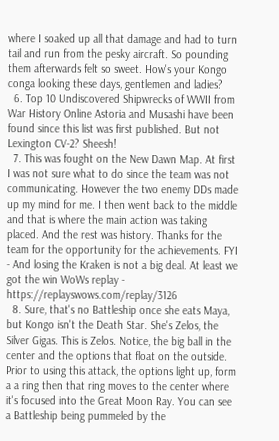where I soaked up all that damage and had to turn tail and run from the pesky aircraft. So pounding them afterwards felt so sweet. How's your Kongo conga looking these days, gentlemen and ladies?
  6. Top 10 Undiscovered Shipwrecks of WWII from War History Online Astoria and Musashi have been found since this list was first published. But not Lexington CV-2? Sheesh!
  7. This was fought on the New Dawn Map. At first I was not sure what to do since the team was not communicating. However the two enemy DDs made up my mind for me. I then went back to the middle and that is where the main action was taking placed. And the rest was history. Thanks for the team for the opportunity for the achievements. FYI - And losing the Kraken is not a big deal. At least we got the win WoWs replay - https://replayswows.com/replay/3126
  8. Sure, that's no Battleship once she eats Maya, but Kongo isn't the Death Star. She's Zelos, the Silver Gigas. This is Zelos. Notice, the big ball in the center and the options that float on the outside. Prior to using this attack, the options light up, form a a ring then that ring moves to the center where it's focused into the Great Moon Ray. You can see a Battleship being pummeled by the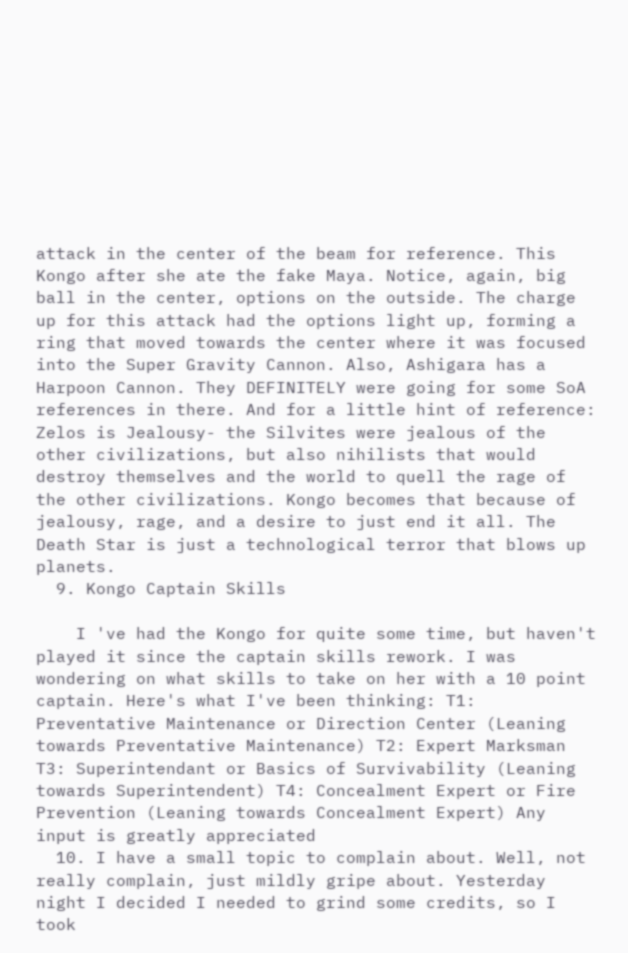attack in the center of the beam for reference. This Kongo after she ate the fake Maya. Notice, again, big ball in the center, options on the outside. The charge up for this attack had the options light up, forming a ring that moved towards the center where it was focused into the Super Gravity Cannon. Also, Ashigara has a Harpoon Cannon. They DEFINITELY were going for some SoA references in there. And for a little hint of reference: Zelos is Jealousy- the Silvites were jealous of the other civilizations, but also nihilists that would destroy themselves and the world to quell the rage of the other civilizations. Kongo becomes that because of jealousy, rage, and a desire to just end it all. The Death Star is just a technological terror that blows up planets.
  9. Kongo Captain Skills

    I 've had the Kongo for quite some time, but haven't played it since the captain skills rework. I was wondering on what skills to take on her with a 10 point captain. Here's what I've been thinking: T1: Preventative Maintenance or Direction Center (Leaning towards Preventative Maintenance) T2: Expert Marksman T3: Superintendant or Basics of Survivability (Leaning towards Superintendent) T4: Concealment Expert or Fire Prevention (Leaning towards Concealment Expert) Any input is greatly appreciated
  10. I have a small topic to complain about. Well, not really complain, just mildly gripe about. Yesterday night I decided I needed to grind some credits, so I took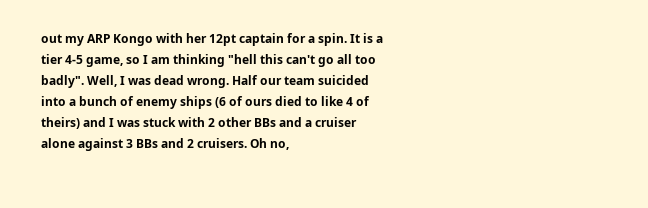out my ARP Kongo with her 12pt captain for a spin. It is a tier 4-5 game, so I am thinking "hell this can't go all too badly". Well, I was dead wrong. Half our team suicided into a bunch of enemy ships (6 of ours died to like 4 of theirs) and I was stuck with 2 other BBs and a cruiser alone against 3 BBs and 2 cruisers. Oh no,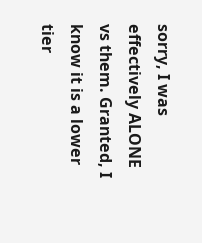sorry, I was effectively ALONE vs them. Granted, I know it is a lower tier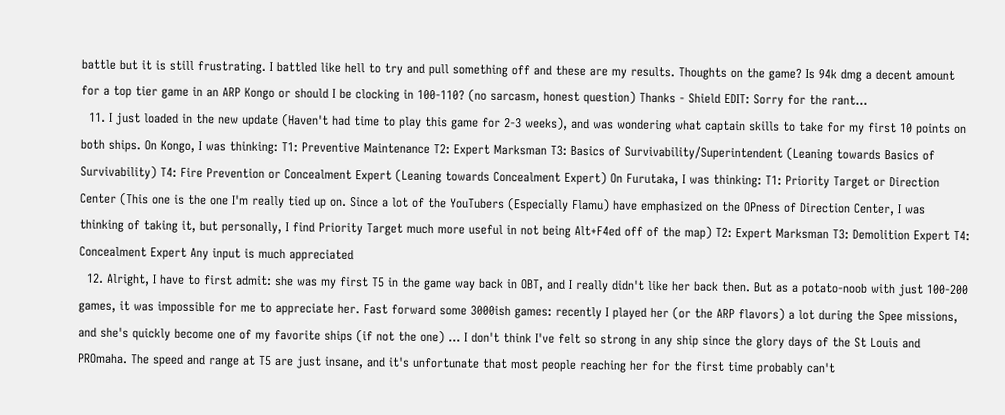battle but it is still frustrating. I battled like hell to try and pull something off and these are my results. Thoughts on the game? Is 94k dmg a decent amount for a top tier game in an ARP Kongo or should I be clocking in 100-110? (no sarcasm, honest question) Thanks - Shield EDIT: Sorry for the rant...
  11. I just loaded in the new update (Haven't had time to play this game for 2-3 weeks), and was wondering what captain skills to take for my first 10 points on both ships. On Kongo, I was thinking: T1: Preventive Maintenance T2: Expert Marksman T3: Basics of Survivability/Superintendent (Leaning towards Basics of Survivability) T4: Fire Prevention or Concealment Expert (Leaning towards Concealment Expert) On Furutaka, I was thinking: T1: Priority Target or Direction Center (This one is the one I'm really tied up on. Since a lot of the YouTubers (Especially Flamu) have emphasized on the OPness of Direction Center, I was thinking of taking it, but personally, I find Priority Target much more useful in not being Alt+F4ed off of the map) T2: Expert Marksman T3: Demolition Expert T4: Concealment Expert Any input is much appreciated
  12. Alright, I have to first admit: she was my first T5 in the game way back in OBT, and I really didn't like her back then. But as a potato-noob with just 100-200 games, it was impossible for me to appreciate her. Fast forward some 3000ish games: recently I played her (or the ARP flavors) a lot during the Spee missions, and she's quickly become one of my favorite ships (if not the one) ... I don't think I've felt so strong in any ship since the glory days of the St Louis and PROmaha. The speed and range at T5 are just insane, and it's unfortunate that most people reaching her for the first time probably can't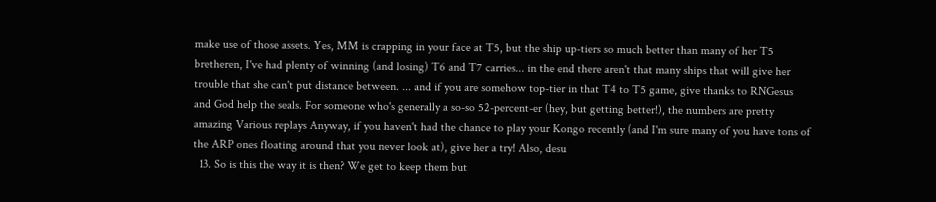make use of those assets. Yes, MM is crapping in your face at T5, but the ship up-tiers so much better than many of her T5 bretheren, I've had plenty of winning (and losing) T6 and T7 carries... in the end there aren't that many ships that will give her trouble that she can't put distance between. ... and if you are somehow top-tier in that T4 to T5 game, give thanks to RNGesus and God help the seals. For someone who's generally a so-so 52-percent-er (hey, but getting better!), the numbers are pretty amazing Various replays Anyway, if you haven't had the chance to play your Kongo recently (and I'm sure many of you have tons of the ARP ones floating around that you never look at), give her a try! Also, desu
  13. So is this the way it is then? We get to keep them but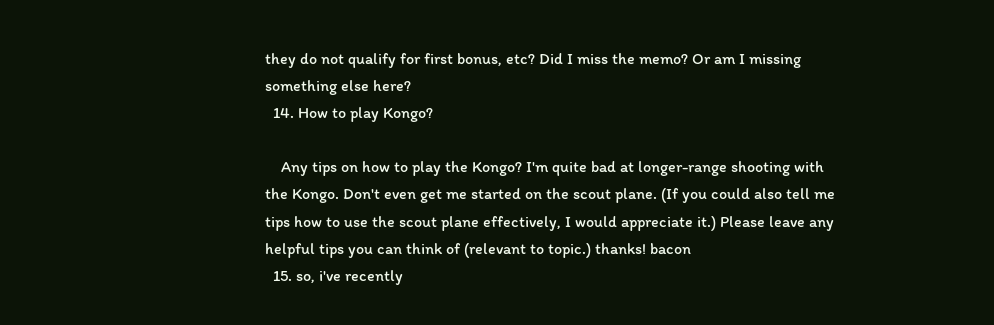they do not qualify for first bonus, etc? Did I miss the memo? Or am I missing something else here?
  14. How to play Kongo?

    Any tips on how to play the Kongo? I'm quite bad at longer-range shooting with the Kongo. Don't even get me started on the scout plane. (If you could also tell me tips how to use the scout plane effectively, I would appreciate it.) Please leave any helpful tips you can think of (relevant to topic.) thanks! bacon
  15. so, i've recently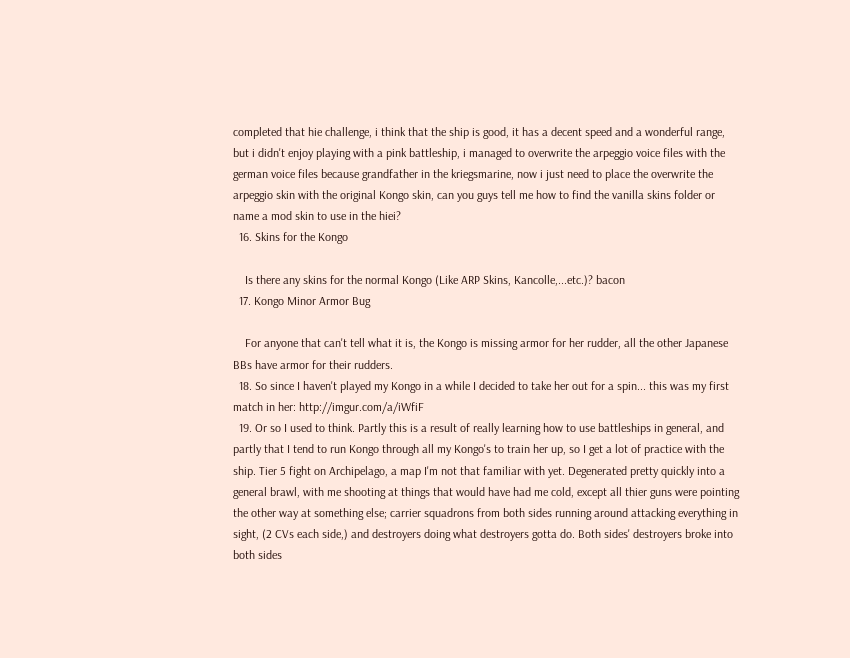completed that hie challenge, i think that the ship is good, it has a decent speed and a wonderful range, but i didn't enjoy playing with a pink battleship, i managed to overwrite the arpeggio voice files with the german voice files because grandfather in the kriegsmarine, now i just need to place the overwrite the arpeggio skin with the original Kongo skin, can you guys tell me how to find the vanilla skins folder or name a mod skin to use in the hiei?
  16. Skins for the Kongo

    Is there any skins for the normal Kongo (Like ARP Skins, Kancolle,...etc.)? bacon
  17. Kongo Minor Armor Bug

    For anyone that can't tell what it is, the Kongo is missing armor for her rudder, all the other Japanese BBs have armor for their rudders.
  18. So since I haven't played my Kongo in a while I decided to take her out for a spin... this was my first match in her: http://imgur.com/a/iWfiF
  19. Or so I used to think. Partly this is a result of really learning how to use battleships in general, and partly that I tend to run Kongo through all my Kongo's to train her up, so I get a lot of practice with the ship. Tier 5 fight on Archipelago, a map I'm not that familiar with yet. Degenerated pretty quickly into a general brawl, with me shooting at things that would have had me cold, except all thier guns were pointing the other way at something else; carrier squadrons from both sides running around attacking everything in sight, (2 CVs each side,) and destroyers doing what destroyers gotta do. Both sides' destroyers broke into both sides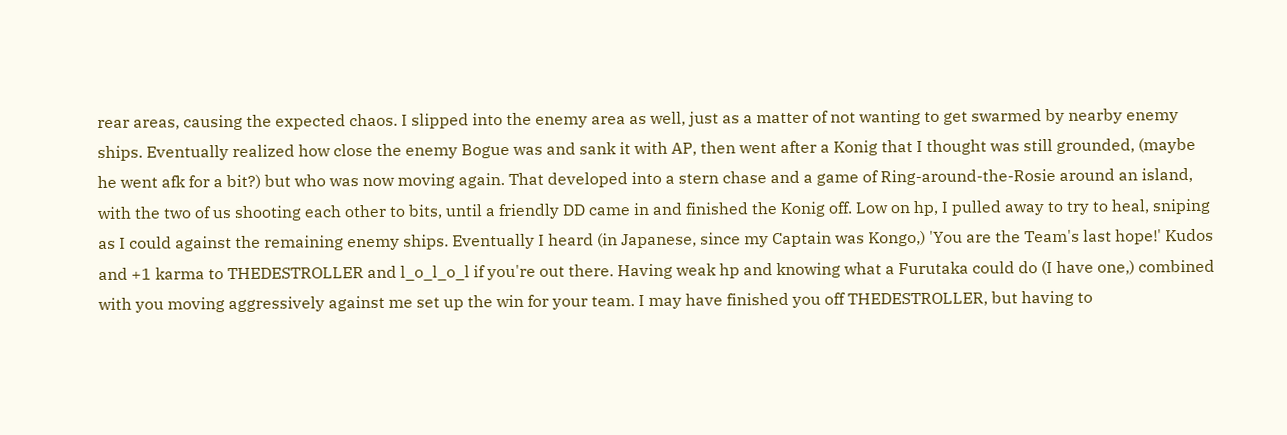rear areas, causing the expected chaos. I slipped into the enemy area as well, just as a matter of not wanting to get swarmed by nearby enemy ships. Eventually realized how close the enemy Bogue was and sank it with AP, then went after a Konig that I thought was still grounded, (maybe he went afk for a bit?) but who was now moving again. That developed into a stern chase and a game of Ring-around-the-Rosie around an island, with the two of us shooting each other to bits, until a friendly DD came in and finished the Konig off. Low on hp, I pulled away to try to heal, sniping as I could against the remaining enemy ships. Eventually I heard (in Japanese, since my Captain was Kongo,) 'You are the Team's last hope!' Kudos and +1 karma to THEDESTROLLER and l_o_l_o_l if you're out there. Having weak hp and knowing what a Furutaka could do (I have one,) combined with you moving aggressively against me set up the win for your team. I may have finished you off THEDESTROLLER, but having to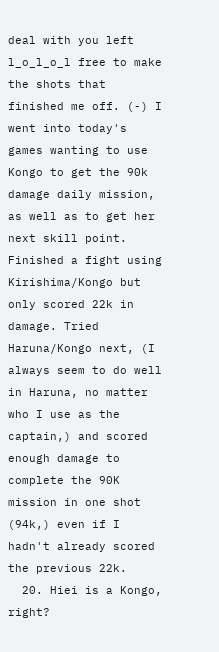deal with you left l_o_l_o_l free to make the shots that finished me off. (-) I went into today's games wanting to use Kongo to get the 90k damage daily mission, as well as to get her next skill point. Finished a fight using Kirishima/Kongo but only scored 22k in damage. Tried Haruna/Kongo next, (I always seem to do well in Haruna, no matter who I use as the captain,) and scored enough damage to complete the 90K mission in one shot (94k,) even if I hadn't already scored the previous 22k.
  20. Hiei is a Kongo, right?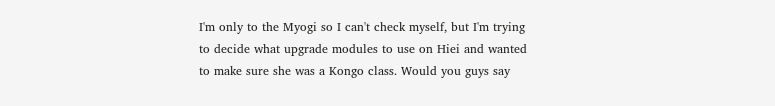I'm only to the Myogi so I can't check myself, but I'm trying to decide what upgrade modules to use on Hiei and wanted to make sure she was a Kongo class. Would you guys say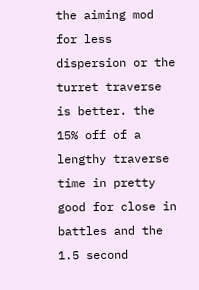the aiming mod for less dispersion or the turret traverse is better. the 15% off of a lengthy traverse time in pretty good for close in battles and the 1.5 second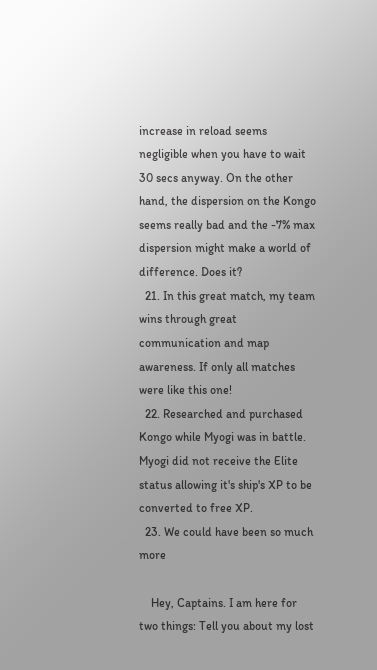increase in reload seems negligible when you have to wait 30 secs anyway. On the other hand, the dispersion on the Kongo seems really bad and the -7% max dispersion might make a world of difference. Does it?
  21. In this great match, my team wins through great communication and map awareness. If only all matches were like this one!
  22. Researched and purchased Kongo while Myogi was in battle. Myogi did not receive the Elite status allowing it's ship's XP to be converted to free XP.
  23. We could have been so much more

    Hey, Captains. I am here for two things: Tell you about my lost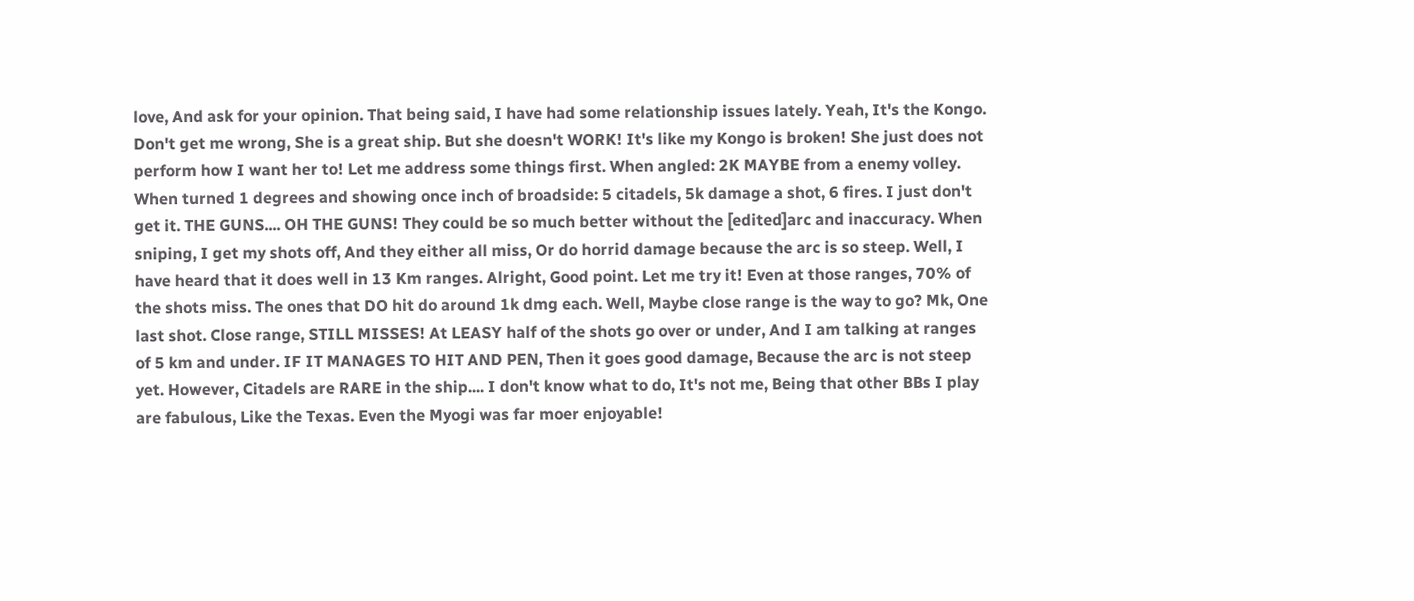love, And ask for your opinion. That being said, I have had some relationship issues lately. Yeah, It's the Kongo. Don't get me wrong, She is a great ship. But she doesn't WORK! It's like my Kongo is broken! She just does not perform how I want her to! Let me address some things first. When angled: 2K MAYBE from a enemy volley. When turned 1 degrees and showing once inch of broadside: 5 citadels, 5k damage a shot, 6 fires. I just don't get it. THE GUNS.... OH THE GUNS! They could be so much better without the [edited]arc and inaccuracy. When sniping, I get my shots off, And they either all miss, Or do horrid damage because the arc is so steep. Well, I have heard that it does well in 13 Km ranges. Alright, Good point. Let me try it! Even at those ranges, 70% of the shots miss. The ones that DO hit do around 1k dmg each. Well, Maybe close range is the way to go? Mk, One last shot. Close range, STILL MISSES! At LEASY half of the shots go over or under, And I am talking at ranges of 5 km and under. IF IT MANAGES TO HIT AND PEN, Then it goes good damage, Because the arc is not steep yet. However, Citadels are RARE in the ship.... I don't know what to do, It's not me, Being that other BBs I play are fabulous, Like the Texas. Even the Myogi was far moer enjoyable!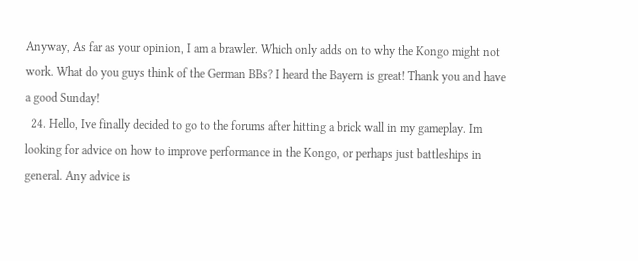Anyway, As far as your opinion, I am a brawler. Which only adds on to why the Kongo might not work. What do you guys think of the German BBs? I heard the Bayern is great! Thank you and have a good Sunday!
  24. Hello, Ive finally decided to go to the forums after hitting a brick wall in my gameplay. Im looking for advice on how to improve performance in the Kongo, or perhaps just battleships in general. Any advice is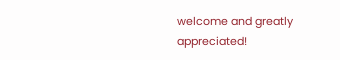welcome and greatly appreciated!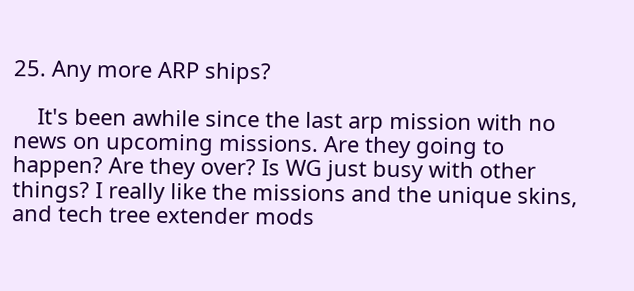25. Any more ARP ships?

    It's been awhile since the last arp mission with no news on upcoming missions. Are they going to happen? Are they over? Is WG just busy with other things? I really like the missions and the unique skins, and tech tree extender mods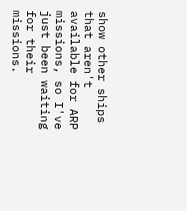show other ships that aren't available for ARP missions, so I've just been waiting for their missions.